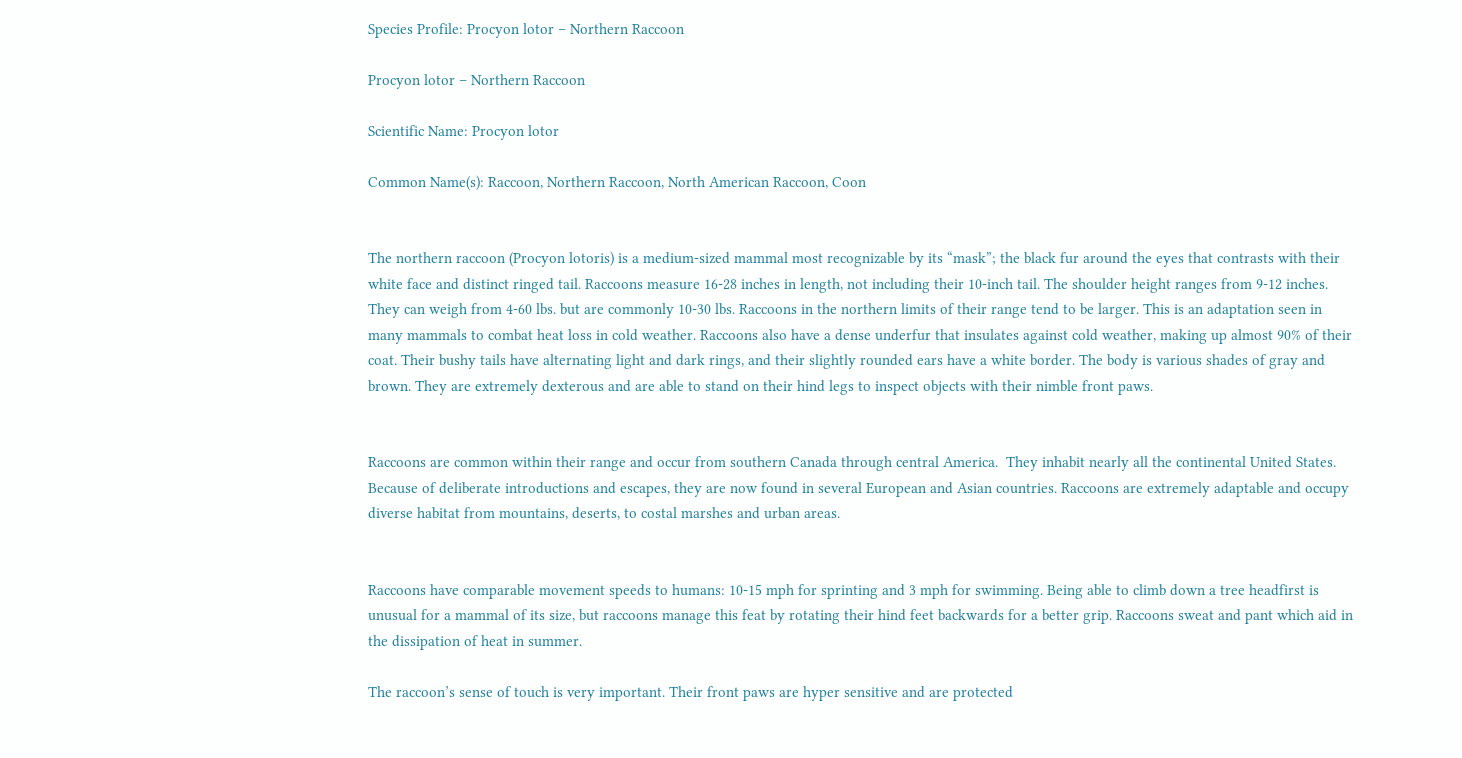Species Profile: Procyon lotor – Northern Raccoon

Procyon lotor – Northern Raccoon

Scientific Name: Procyon lotor

Common Name(s): Raccoon, Northern Raccoon, North American Raccoon, Coon


The northern raccoon (Procyon lotoris) is a medium-sized mammal most recognizable by its “mask”; the black fur around the eyes that contrasts with their white face and distinct ringed tail. Raccoons measure 16-28 inches in length, not including their 10-inch tail. The shoulder height ranges from 9-12 inches. They can weigh from 4-60 lbs. but are commonly 10-30 lbs. Raccoons in the northern limits of their range tend to be larger. This is an adaptation seen in many mammals to combat heat loss in cold weather. Raccoons also have a dense underfur that insulates against cold weather, making up almost 90% of their coat. Their bushy tails have alternating light and dark rings, and their slightly rounded ears have a white border. The body is various shades of gray and brown. They are extremely dexterous and are able to stand on their hind legs to inspect objects with their nimble front paws.


Raccoons are common within their range and occur from southern Canada through central America.  They inhabit nearly all the continental United States. Because of deliberate introductions and escapes, they are now found in several European and Asian countries. Raccoons are extremely adaptable and occupy diverse habitat from mountains, deserts, to costal marshes and urban areas.


Raccoons have comparable movement speeds to humans: 10-15 mph for sprinting and 3 mph for swimming. Being able to climb down a tree headfirst is unusual for a mammal of its size, but raccoons manage this feat by rotating their hind feet backwards for a better grip. Raccoons sweat and pant which aid in the dissipation of heat in summer.

The raccoon’s sense of touch is very important. Their front paws are hyper sensitive and are protected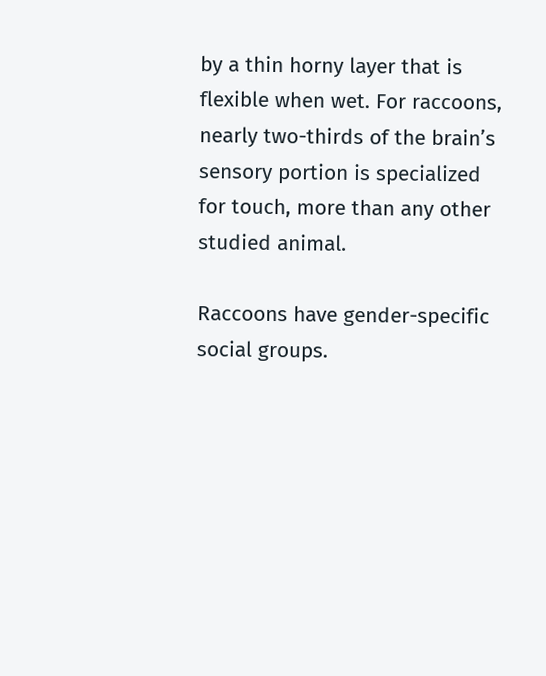by a thin horny layer that is flexible when wet. For raccoons, nearly two-thirds of the brain’s sensory portion is specialized for touch, more than any other studied animal.

Raccoons have gender-specific social groups.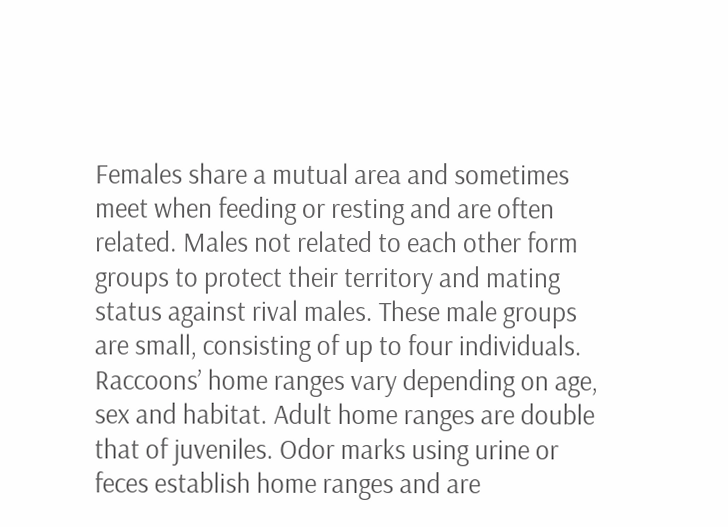Females share a mutual area and sometimes meet when feeding or resting and are often related. Males not related to each other form groups to protect their territory and mating status against rival males. These male groups are small, consisting of up to four individuals. Raccoons’ home ranges vary depending on age, sex and habitat. Adult home ranges are double that of juveniles. Odor marks using urine or feces establish home ranges and are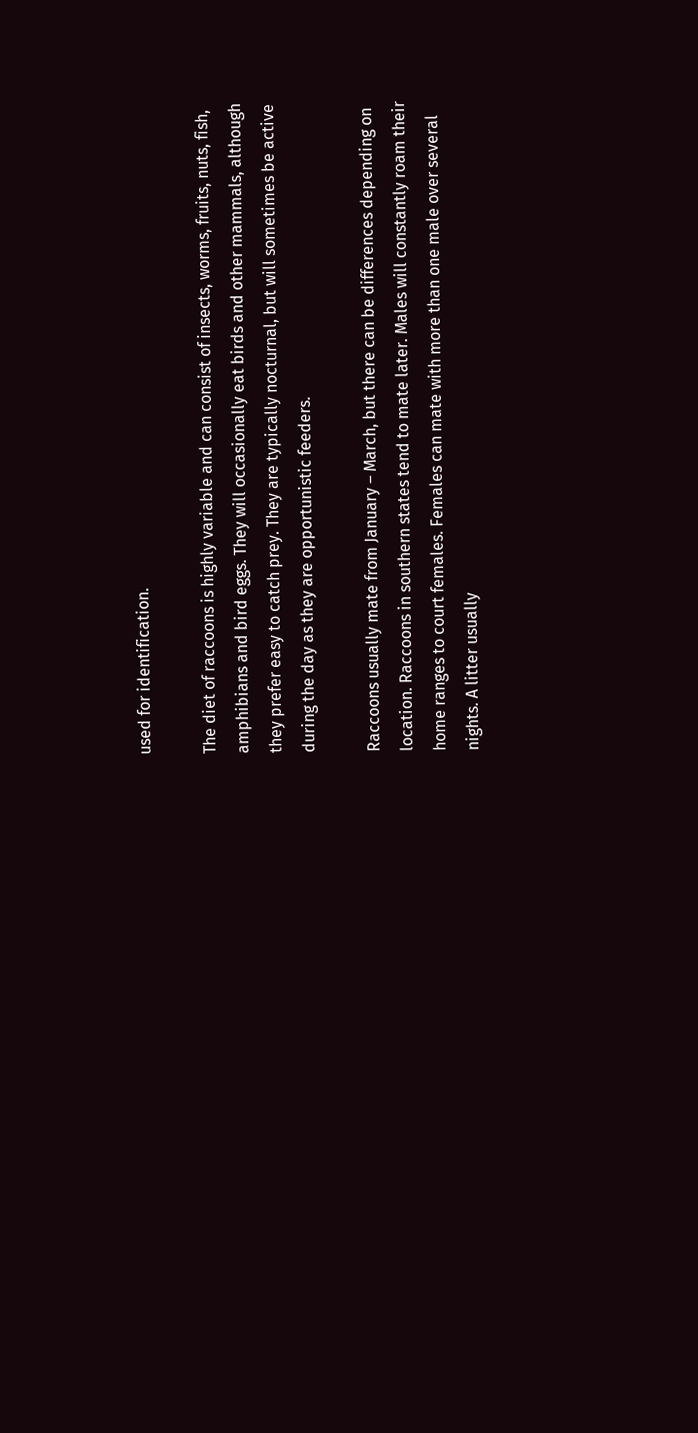used for identification.

The diet of raccoons is highly variable and can consist of insects, worms, fruits, nuts, fish, amphibians and bird eggs. They will occasionally eat birds and other mammals, although they prefer easy to catch prey. They are typically nocturnal, but will sometimes be active during the day as they are opportunistic feeders.

Raccoons usually mate from January – March, but there can be differences depending on location. Raccoons in southern states tend to mate later. Males will constantly roam their home ranges to court females. Females can mate with more than one male over several nights. A litter usually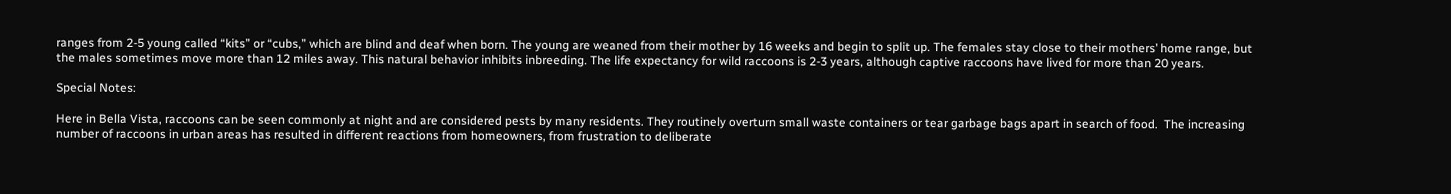ranges from 2-5 young called “kits” or “cubs,” which are blind and deaf when born. The young are weaned from their mother by 16 weeks and begin to split up. The females stay close to their mothers’ home range, but the males sometimes move more than 12 miles away. This natural behavior inhibits inbreeding. The life expectancy for wild raccoons is 2-3 years, although captive raccoons have lived for more than 20 years.

Special Notes:

Here in Bella Vista, raccoons can be seen commonly at night and are considered pests by many residents. They routinely overturn small waste containers or tear garbage bags apart in search of food.  The increasing number of raccoons in urban areas has resulted in different reactions from homeowners, from frustration to deliberate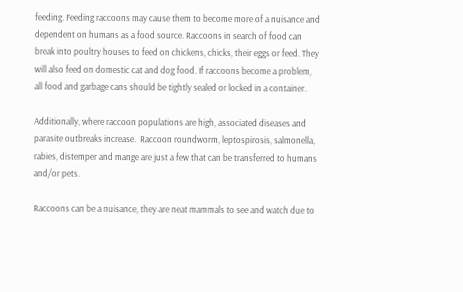feeding. Feeding raccoons may cause them to become more of a nuisance and dependent on humans as a food source. Raccoons in search of food can break into poultry houses to feed on chickens, chicks, their eggs or feed. They will also feed on domestic cat and dog food. If raccoons become a problem, all food and garbage cans should be tightly sealed or locked in a container.

Additionally, where raccoon populations are high, associated diseases and parasite outbreaks increase.  Raccoon roundworm, leptospirosis, salmonella, rabies, distemper and mange are just a few that can be transferred to humans and/or pets.

Raccoons can be a nuisance, they are neat mammals to see and watch due to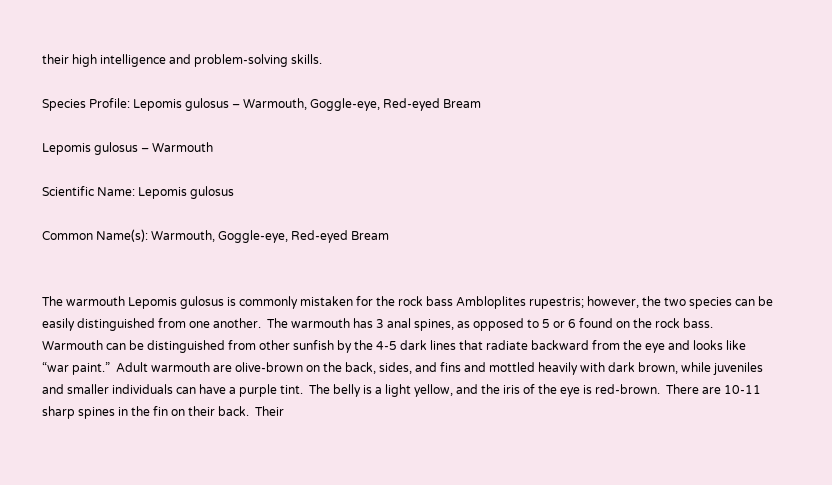their high intelligence and problem-solving skills.

Species Profile: Lepomis gulosus – Warmouth, Goggle-eye, Red-eyed Bream

Lepomis gulosus – Warmouth

Scientific Name: Lepomis gulosus

Common Name(s): Warmouth, Goggle-eye, Red-eyed Bream


The warmouth Lepomis gulosus is commonly mistaken for the rock bass Ambloplites rupestris; however, the two species can be easily distinguished from one another.  The warmouth has 3 anal spines, as opposed to 5 or 6 found on the rock bass.  Warmouth can be distinguished from other sunfish by the 4-5 dark lines that radiate backward from the eye and looks like “war paint.”  Adult warmouth are olive-brown on the back, sides, and fins and mottled heavily with dark brown, while juveniles and smaller individuals can have a purple tint.  The belly is a light yellow, and the iris of the eye is red-brown.  There are 10-11 sharp spines in the fin on their back.  Their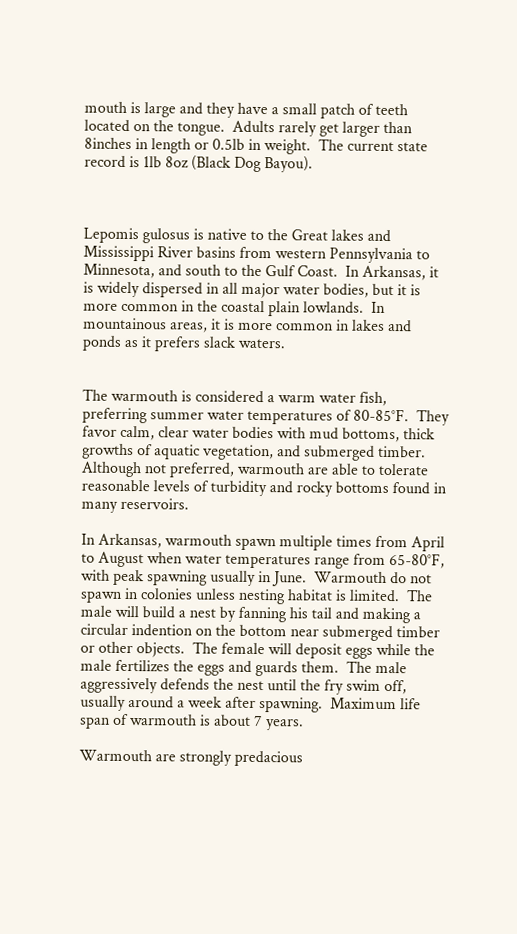mouth is large and they have a small patch of teeth located on the tongue.  Adults rarely get larger than 8inches in length or 0.5lb in weight.  The current state record is 1lb 8oz (Black Dog Bayou).



Lepomis gulosus is native to the Great lakes and Mississippi River basins from western Pennsylvania to Minnesota, and south to the Gulf Coast.  In Arkansas, it is widely dispersed in all major water bodies, but it is more common in the coastal plain lowlands.  In mountainous areas, it is more common in lakes and ponds as it prefers slack waters.


The warmouth is considered a warm water fish, preferring summer water temperatures of 80-85°F.  They favor calm, clear water bodies with mud bottoms, thick growths of aquatic vegetation, and submerged timber.  Although not preferred, warmouth are able to tolerate reasonable levels of turbidity and rocky bottoms found in many reservoirs.

In Arkansas, warmouth spawn multiple times from April to August when water temperatures range from 65-80°F, with peak spawning usually in June.  Warmouth do not spawn in colonies unless nesting habitat is limited.  The male will build a nest by fanning his tail and making a circular indention on the bottom near submerged timber or other objects.  The female will deposit eggs while the male fertilizes the eggs and guards them.  The male aggressively defends the nest until the fry swim off, usually around a week after spawning.  Maximum life span of warmouth is about 7 years.

Warmouth are strongly predacious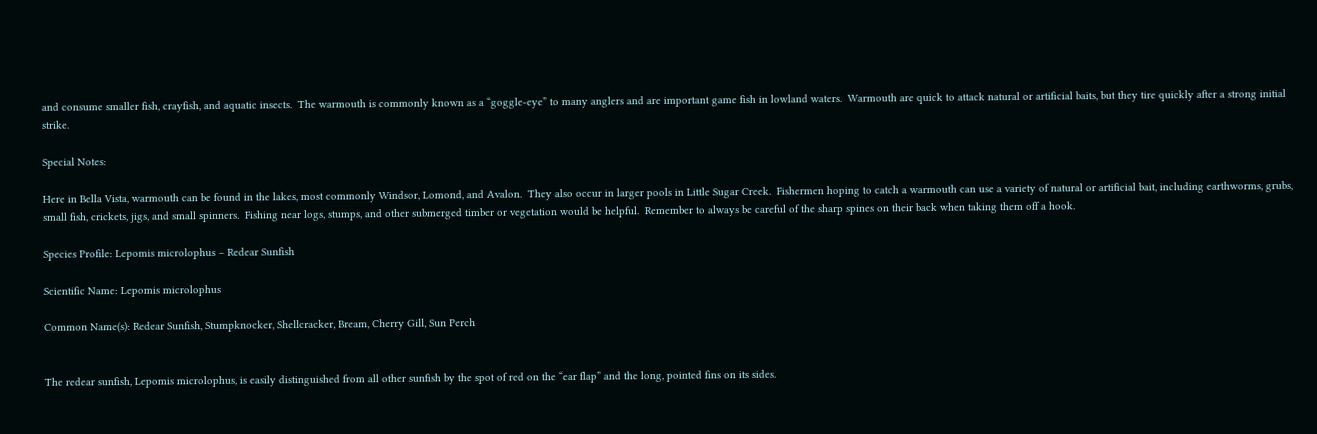and consume smaller fish, crayfish, and aquatic insects.  The warmouth is commonly known as a “goggle-eye” to many anglers and are important game fish in lowland waters.  Warmouth are quick to attack natural or artificial baits, but they tire quickly after a strong initial strike.

Special Notes:

Here in Bella Vista, warmouth can be found in the lakes, most commonly Windsor, Lomond, and Avalon.  They also occur in larger pools in Little Sugar Creek.  Fishermen hoping to catch a warmouth can use a variety of natural or artificial bait, including earthworms, grubs, small fish, crickets, jigs, and small spinners.  Fishing near logs, stumps, and other submerged timber or vegetation would be helpful.  Remember to always be careful of the sharp spines on their back when taking them off a hook.

Species Profile: Lepomis microlophus – Redear Sunfish

Scientific Name: Lepomis microlophus

Common Name(s): Redear Sunfish, Stumpknocker, Shellcracker, Bream, Cherry Gill, Sun Perch


The redear sunfish, Lepomis microlophus, is easily distinguished from all other sunfish by the spot of red on the “ear flap” and the long, pointed fins on its sides.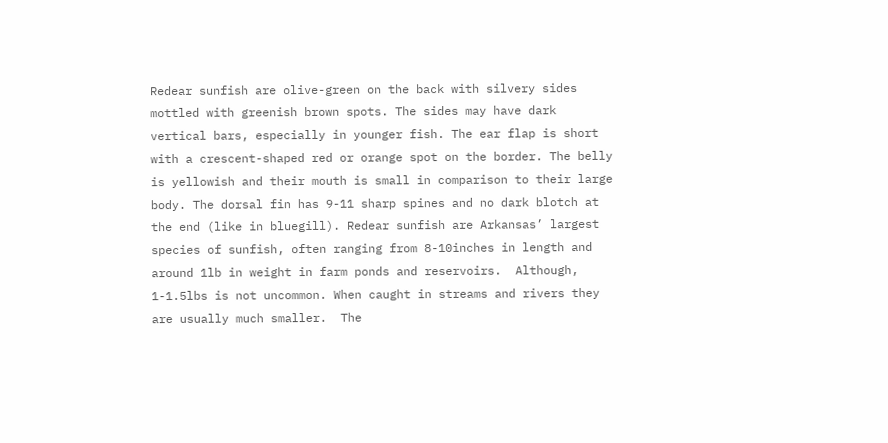Redear sunfish are olive-green on the back with silvery sides mottled with greenish brown spots. The sides may have dark vertical bars, especially in younger fish. The ear flap is short with a crescent-shaped red or orange spot on the border. The belly is yellowish and their mouth is small in comparison to their large body. The dorsal fin has 9-11 sharp spines and no dark blotch at the end (like in bluegill). Redear sunfish are Arkansas’ largest species of sunfish, often ranging from 8-10inches in length and around 1lb in weight in farm ponds and reservoirs.  Although, 1-1.5lbs is not uncommon. When caught in streams and rivers they are usually much smaller.  The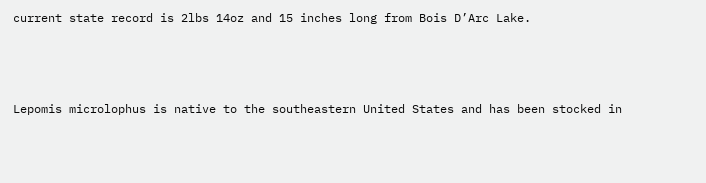current state record is 2lbs 14oz and 15 inches long from Bois D’Arc Lake.



Lepomis microlophus is native to the southeastern United States and has been stocked in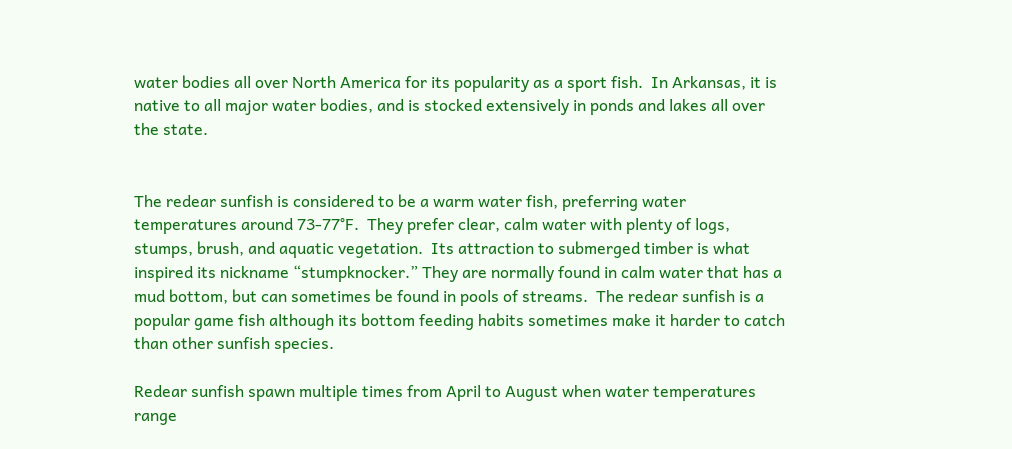water bodies all over North America for its popularity as a sport fish.  In Arkansas, it is native to all major water bodies, and is stocked extensively in ponds and lakes all over the state.


The redear sunfish is considered to be a warm water fish, preferring water temperatures around 73-77°F.  They prefer clear, calm water with plenty of logs, stumps, brush, and aquatic vegetation.  Its attraction to submerged timber is what inspired its nickname “stumpknocker.” They are normally found in calm water that has a mud bottom, but can sometimes be found in pools of streams.  The redear sunfish is a popular game fish although its bottom feeding habits sometimes make it harder to catch than other sunfish species.

Redear sunfish spawn multiple times from April to August when water temperatures range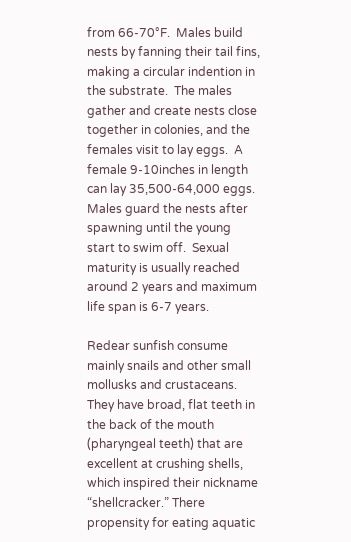from 66-70°F.  Males build nests by fanning their tail fins, making a circular indention in the substrate.  The males gather and create nests close together in colonies, and the females visit to lay eggs.  A female 9-10inches in length can lay 35,500-64,000 eggs.  Males guard the nests after spawning until the young start to swim off.  Sexual maturity is usually reached around 2 years and maximum life span is 6-7 years.

Redear sunfish consume mainly snails and other small mollusks and crustaceans.  They have broad, flat teeth in the back of the mouth (pharyngeal teeth) that are excellent at crushing shells, which inspired their nickname “shellcracker.” There propensity for eating aquatic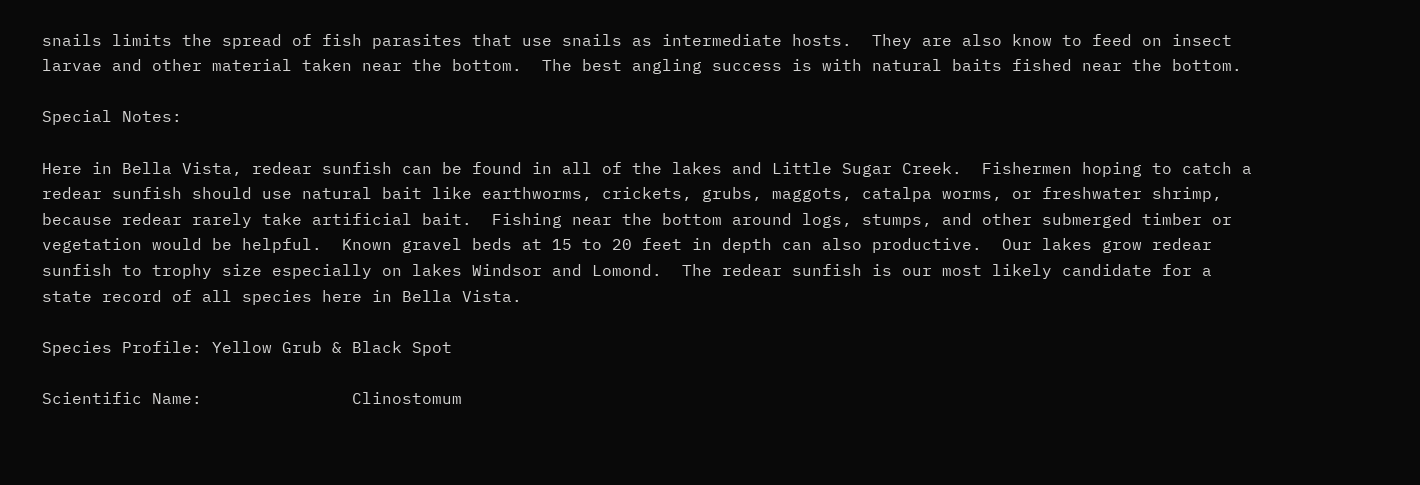snails limits the spread of fish parasites that use snails as intermediate hosts.  They are also know to feed on insect larvae and other material taken near the bottom.  The best angling success is with natural baits fished near the bottom.

Special Notes:

Here in Bella Vista, redear sunfish can be found in all of the lakes and Little Sugar Creek.  Fishermen hoping to catch a redear sunfish should use natural bait like earthworms, crickets, grubs, maggots, catalpa worms, or freshwater shrimp, because redear rarely take artificial bait.  Fishing near the bottom around logs, stumps, and other submerged timber or vegetation would be helpful.  Known gravel beds at 15 to 20 feet in depth can also productive.  Our lakes grow redear sunfish to trophy size especially on lakes Windsor and Lomond.  The redear sunfish is our most likely candidate for a state record of all species here in Bella Vista.

Species Profile: Yellow Grub & Black Spot

Scientific Name:               Clinostomum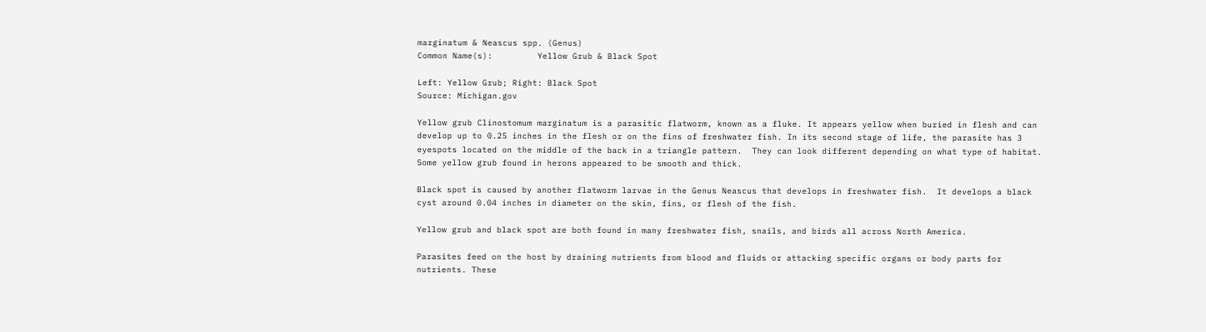marginatum & Neascus spp. (Genus)
Common Name(s):         Yellow Grub & Black Spot

Left: Yellow Grub; Right: Black Spot
Source: Michigan.gov

Yellow grub Clinostomum marginatum is a parasitic flatworm, known as a fluke. It appears yellow when buried in flesh and can develop up to 0.25 inches in the flesh or on the fins of freshwater fish. In its second stage of life, the parasite has 3 eyespots located on the middle of the back in a triangle pattern.  They can look different depending on what type of habitat. Some yellow grub found in herons appeared to be smooth and thick.

Black spot is caused by another flatworm larvae in the Genus Neascus that develops in freshwater fish.  It develops a black cyst around 0.04 inches in diameter on the skin, fins, or flesh of the fish.

Yellow grub and black spot are both found in many freshwater fish, snails, and birds all across North America.

Parasites feed on the host by draining nutrients from blood and fluids or attacking specific organs or body parts for nutrients. These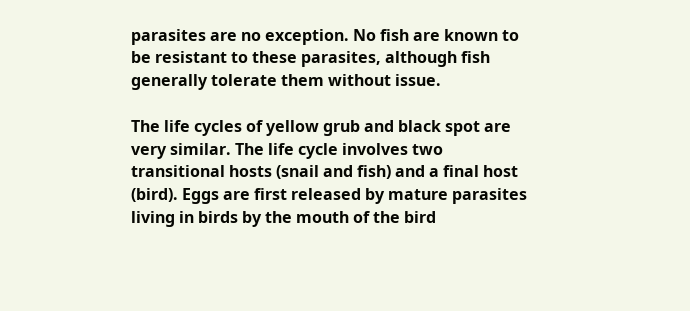parasites are no exception. No fish are known to be resistant to these parasites, although fish generally tolerate them without issue.

The life cycles of yellow grub and black spot are very similar. The life cycle involves two transitional hosts (snail and fish) and a final host (bird). Eggs are first released by mature parasites living in birds by the mouth of the bird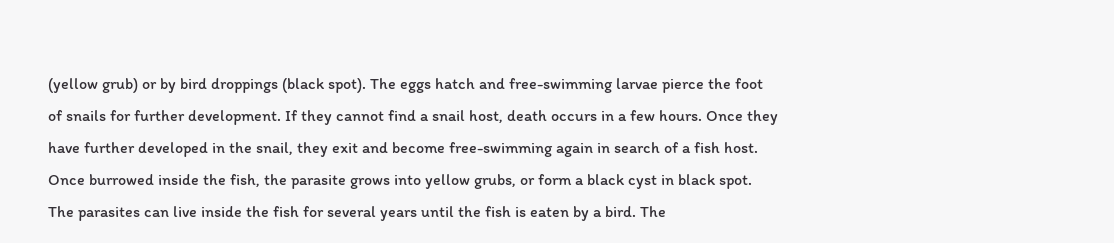(yellow grub) or by bird droppings (black spot). The eggs hatch and free-swimming larvae pierce the foot of snails for further development. If they cannot find a snail host, death occurs in a few hours. Once they have further developed in the snail, they exit and become free-swimming again in search of a fish host. Once burrowed inside the fish, the parasite grows into yellow grubs, or form a black cyst in black spot. The parasites can live inside the fish for several years until the fish is eaten by a bird. The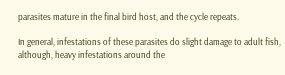parasites mature in the final bird host, and the cycle repeats.

In general, infestations of these parasites do slight damage to adult fish, although, heavy infestations around the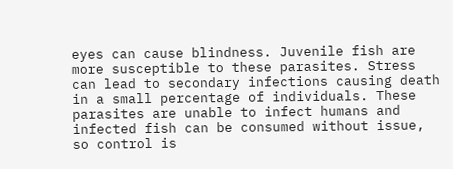eyes can cause blindness. Juvenile fish are more susceptible to these parasites. Stress can lead to secondary infections causing death in a small percentage of individuals. These parasites are unable to infect humans and infected fish can be consumed without issue, so control is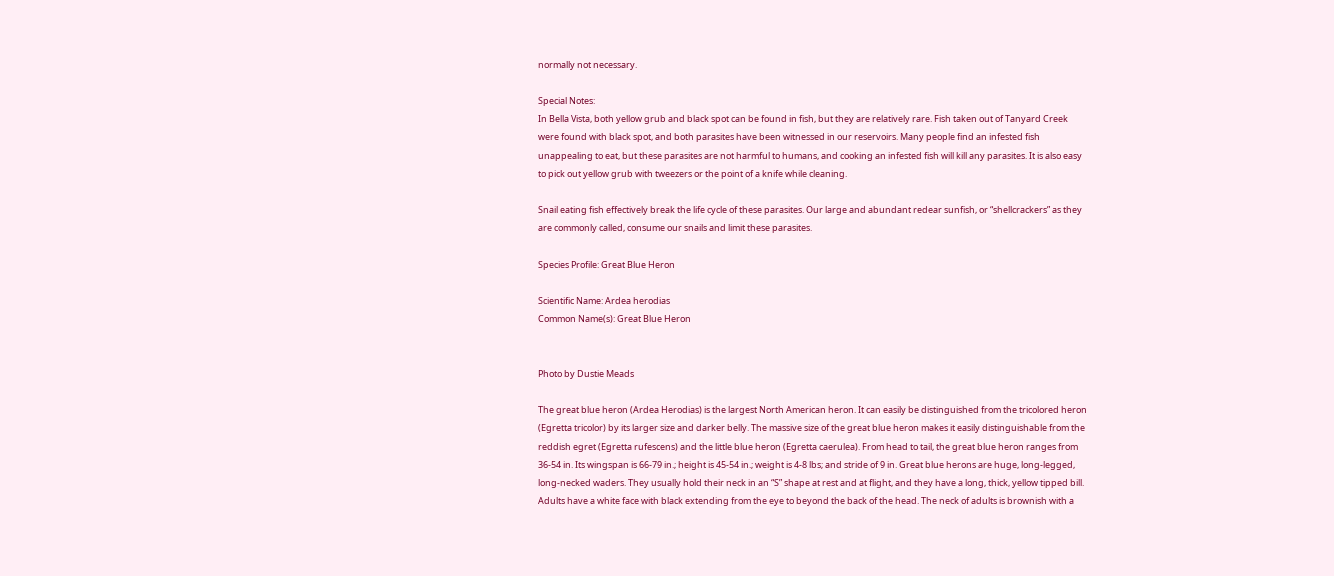normally not necessary.

Special Notes:
In Bella Vista, both yellow grub and black spot can be found in fish, but they are relatively rare. Fish taken out of Tanyard Creek were found with black spot, and both parasites have been witnessed in our reservoirs. Many people find an infested fish unappealing to eat, but these parasites are not harmful to humans, and cooking an infested fish will kill any parasites. It is also easy to pick out yellow grub with tweezers or the point of a knife while cleaning.

Snail eating fish effectively break the life cycle of these parasites. Our large and abundant redear sunfish, or “shellcrackers” as they are commonly called, consume our snails and limit these parasites.

Species Profile: Great Blue Heron

Scientific Name: Ardea herodias
Common Name(s): Great Blue Heron


Photo by Dustie Meads

The great blue heron (Ardea Herodias) is the largest North American heron. It can easily be distinguished from the tricolored heron (Egretta tricolor) by its larger size and darker belly. The massive size of the great blue heron makes it easily distinguishable from the reddish egret (Egretta rufescens) and the little blue heron (Egretta caerulea). From head to tail, the great blue heron ranges from 36-54 in. Its wingspan is 66-79 in.; height is 45-54 in.; weight is 4-8 lbs; and stride of 9 in. Great blue herons are huge, long-legged, long-necked waders. They usually hold their neck in an “S” shape at rest and at flight, and they have a long, thick, yellow tipped bill. Adults have a white face with black extending from the eye to beyond the back of the head. The neck of adults is brownish with a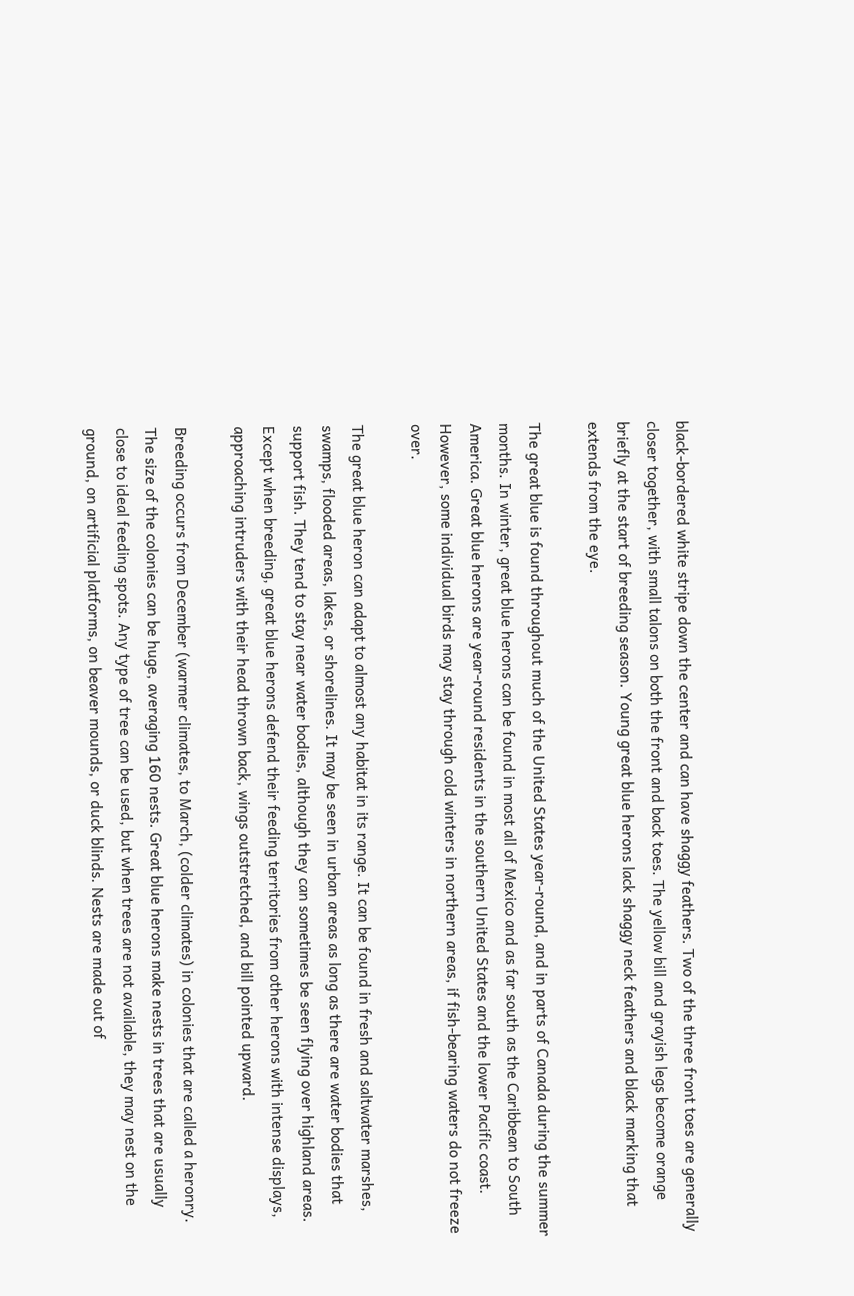black-bordered white stripe down the center and can have shaggy feathers. Two of the three front toes are generally closer together, with small talons on both the front and back toes. The yellow bill and grayish legs become orange briefly at the start of breeding season. Young great blue herons lack shaggy neck feathers and black marking that extends from the eye.

The great blue is found throughout much of the United States year-round, and in parts of Canada during the summer months. In winter, great blue herons can be found in most all of Mexico and as far south as the Caribbean to South America. Great blue herons are year-round residents in the southern United States and the lower Pacific coast. However, some individual birds may stay through cold winters in northern areas, if fish-bearing waters do not freeze over.

The great blue heron can adapt to almost any habitat in its range. It can be found in fresh and saltwater marshes, swamps, flooded areas, lakes, or shorelines. It may be seen in urban areas as long as there are water bodies that support fish. They tend to stay near water bodies, although they can sometimes be seen flying over highland areas. Except when breeding, great blue herons defend their feeding territories from other herons with intense displays, approaching intruders with their head thrown back, wings outstretched, and bill pointed upward.

Breeding occurs from December (warmer climates, to March, (colder climates) in colonies that are called a heronry. The size of the colonies can be huge, averaging 160 nests. Great blue herons make nests in trees that are usually close to ideal feeding spots. Any type of tree can be used, but when trees are not available, they may nest on the ground, on artificial platforms, on beaver mounds, or duck blinds. Nests are made out of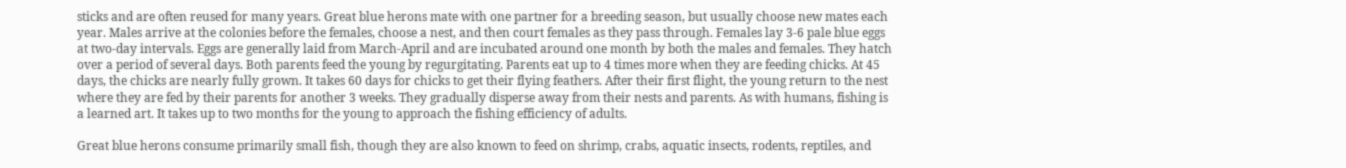sticks and are often reused for many years. Great blue herons mate with one partner for a breeding season, but usually choose new mates each year. Males arrive at the colonies before the females, choose a nest, and then court females as they pass through. Females lay 3-6 pale blue eggs at two-day intervals. Eggs are generally laid from March-April and are incubated around one month by both the males and females. They hatch over a period of several days. Both parents feed the young by regurgitating. Parents eat up to 4 times more when they are feeding chicks. At 45 days, the chicks are nearly fully grown. It takes 60 days for chicks to get their flying feathers. After their first flight, the young return to the nest where they are fed by their parents for another 3 weeks. They gradually disperse away from their nests and parents. As with humans, fishing is a learned art. It takes up to two months for the young to approach the fishing efficiency of adults.

Great blue herons consume primarily small fish, though they are also known to feed on shrimp, crabs, aquatic insects, rodents, reptiles, and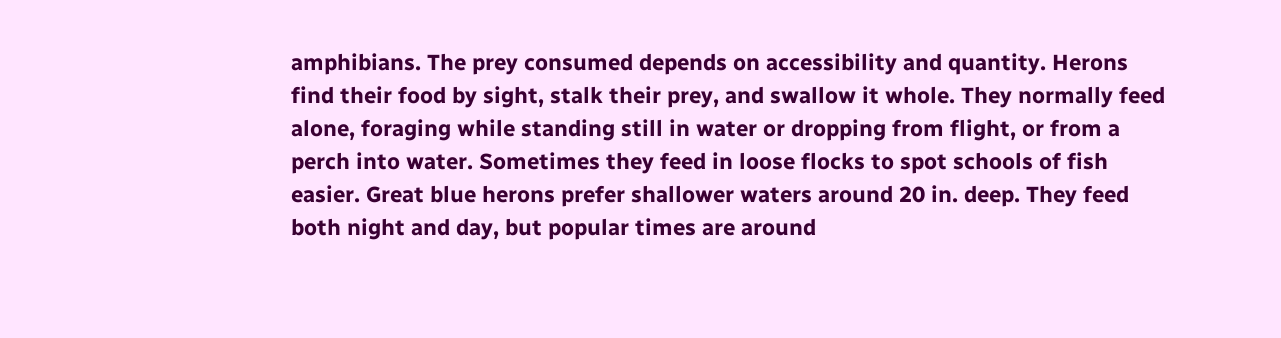amphibians. The prey consumed depends on accessibility and quantity. Herons find their food by sight, stalk their prey, and swallow it whole. They normally feed alone, foraging while standing still in water or dropping from flight, or from a perch into water. Sometimes they feed in loose flocks to spot schools of fish easier. Great blue herons prefer shallower waters around 20 in. deep. They feed both night and day, but popular times are around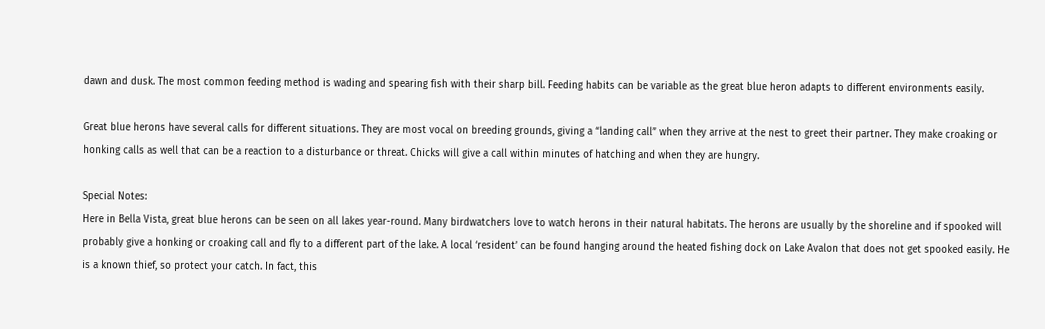dawn and dusk. The most common feeding method is wading and spearing fish with their sharp bill. Feeding habits can be variable as the great blue heron adapts to different environments easily.

Great blue herons have several calls for different situations. They are most vocal on breeding grounds, giving a “landing call” when they arrive at the nest to greet their partner. They make croaking or honking calls as well that can be a reaction to a disturbance or threat. Chicks will give a call within minutes of hatching and when they are hungry.

Special Notes:
Here in Bella Vista, great blue herons can be seen on all lakes year-round. Many birdwatchers love to watch herons in their natural habitats. The herons are usually by the shoreline and if spooked will probably give a honking or croaking call and fly to a different part of the lake. A local ‘resident’ can be found hanging around the heated fishing dock on Lake Avalon that does not get spooked easily. He is a known thief, so protect your catch. In fact, this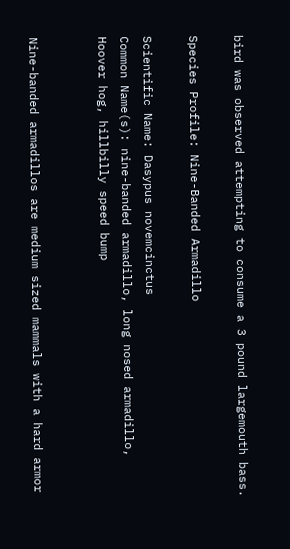bird was observed attempting to consume a 3 pound largemouth bass.

Species Profile: Nine-Banded Armadillo

Scientific Name: Dasypus novemcinctus
Common Name(s): nine-banded armadillo, long nosed armadillo, Hoover hog, hillbilly speed bump


Nine-banded armadillos are medium sized mammals with a hard armor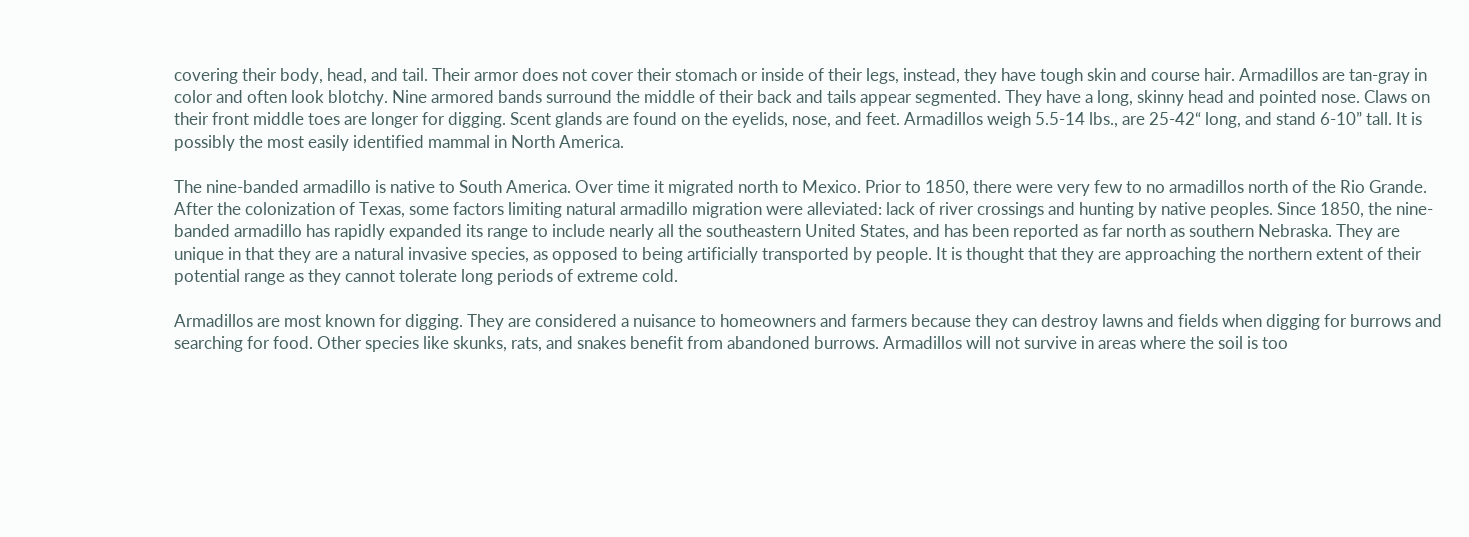covering their body, head, and tail. Their armor does not cover their stomach or inside of their legs, instead, they have tough skin and course hair. Armadillos are tan-gray in color and often look blotchy. Nine armored bands surround the middle of their back and tails appear segmented. They have a long, skinny head and pointed nose. Claws on their front middle toes are longer for digging. Scent glands are found on the eyelids, nose, and feet. Armadillos weigh 5.5-14 lbs., are 25-42“ long, and stand 6-10” tall. It is possibly the most easily identified mammal in North America.

The nine-banded armadillo is native to South America. Over time it migrated north to Mexico. Prior to 1850, there were very few to no armadillos north of the Rio Grande. After the colonization of Texas, some factors limiting natural armadillo migration were alleviated: lack of river crossings and hunting by native peoples. Since 1850, the nine-banded armadillo has rapidly expanded its range to include nearly all the southeastern United States, and has been reported as far north as southern Nebraska. They are unique in that they are a natural invasive species, as opposed to being artificially transported by people. It is thought that they are approaching the northern extent of their potential range as they cannot tolerate long periods of extreme cold.

Armadillos are most known for digging. They are considered a nuisance to homeowners and farmers because they can destroy lawns and fields when digging for burrows and searching for food. Other species like skunks, rats, and snakes benefit from abandoned burrows. Armadillos will not survive in areas where the soil is too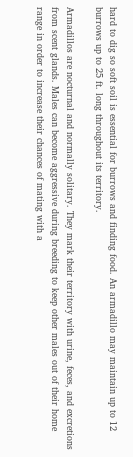hard to dig so soft soil is essential for burrows and finding food. An armadillo may maintain up to 12 burrows up to 25 ft. long throughout its territory.

Armadillos are nocturnal and normally solitary. They mark their territory with urine, feces, and excretions from scent glands. Males can become aggressive during breeding to keep other males out of their home range in order to increase their chances of mating with a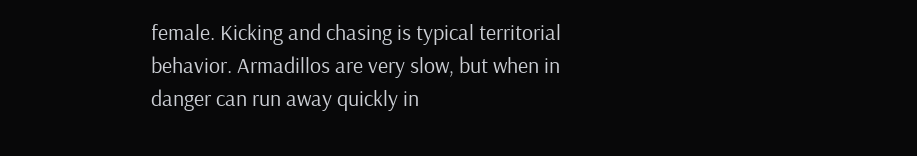female. Kicking and chasing is typical territorial behavior. Armadillos are very slow, but when in danger can run away quickly in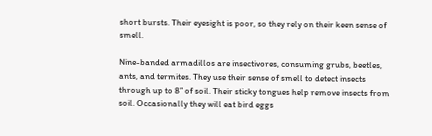short bursts. Their eyesight is poor, so they rely on their keen sense of smell.

Nine-banded armadillos are insectivores, consuming grubs, beetles, ants, and termites. They use their sense of smell to detect insects through up to 8” of soil. Their sticky tongues help remove insects from soil. Occasionally they will eat bird eggs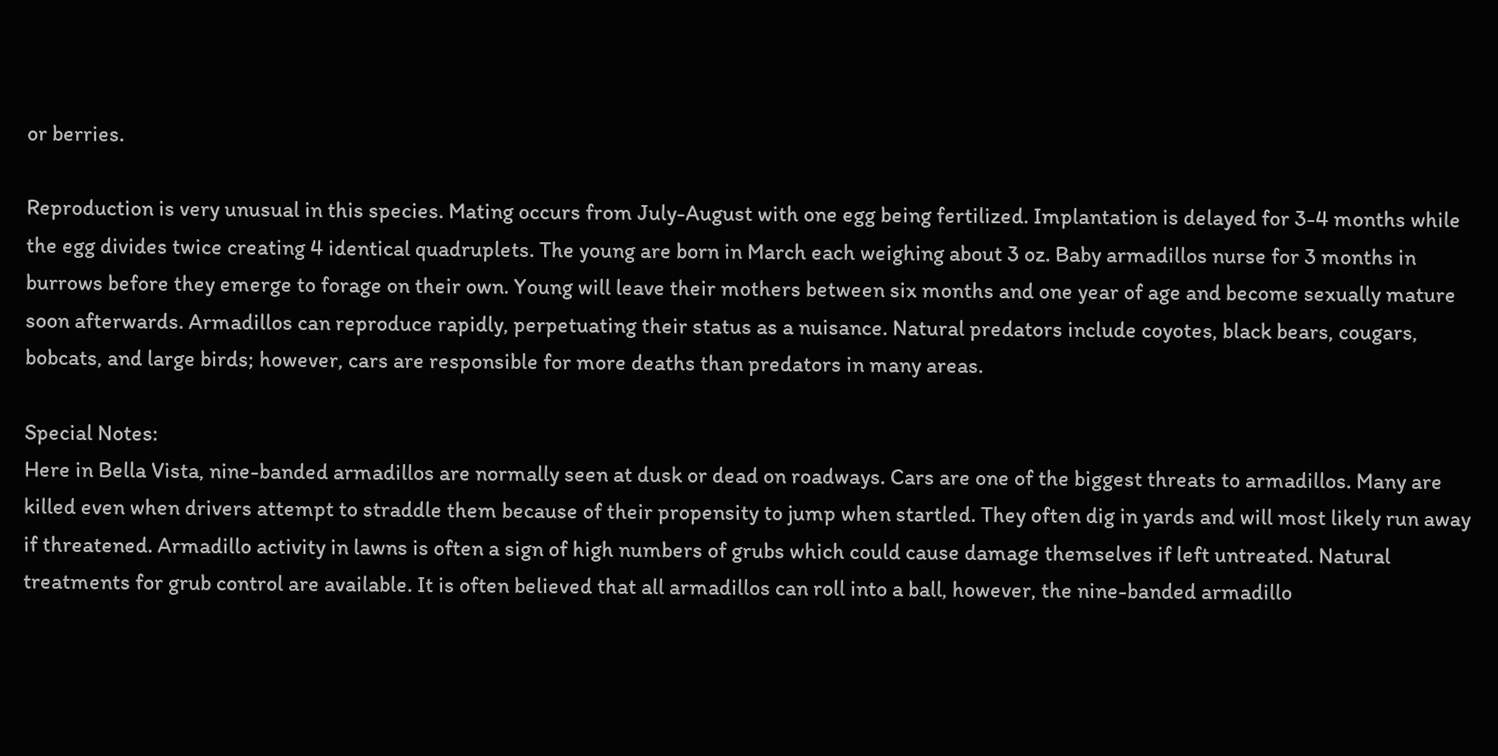or berries.

Reproduction is very unusual in this species. Mating occurs from July-August with one egg being fertilized. Implantation is delayed for 3-4 months while the egg divides twice creating 4 identical quadruplets. The young are born in March each weighing about 3 oz. Baby armadillos nurse for 3 months in burrows before they emerge to forage on their own. Young will leave their mothers between six months and one year of age and become sexually mature soon afterwards. Armadillos can reproduce rapidly, perpetuating their status as a nuisance. Natural predators include coyotes, black bears, cougars, bobcats, and large birds; however, cars are responsible for more deaths than predators in many areas.

Special Notes:
Here in Bella Vista, nine-banded armadillos are normally seen at dusk or dead on roadways. Cars are one of the biggest threats to armadillos. Many are killed even when drivers attempt to straddle them because of their propensity to jump when startled. They often dig in yards and will most likely run away if threatened. Armadillo activity in lawns is often a sign of high numbers of grubs which could cause damage themselves if left untreated. Natural treatments for grub control are available. It is often believed that all armadillos can roll into a ball, however, the nine-banded armadillo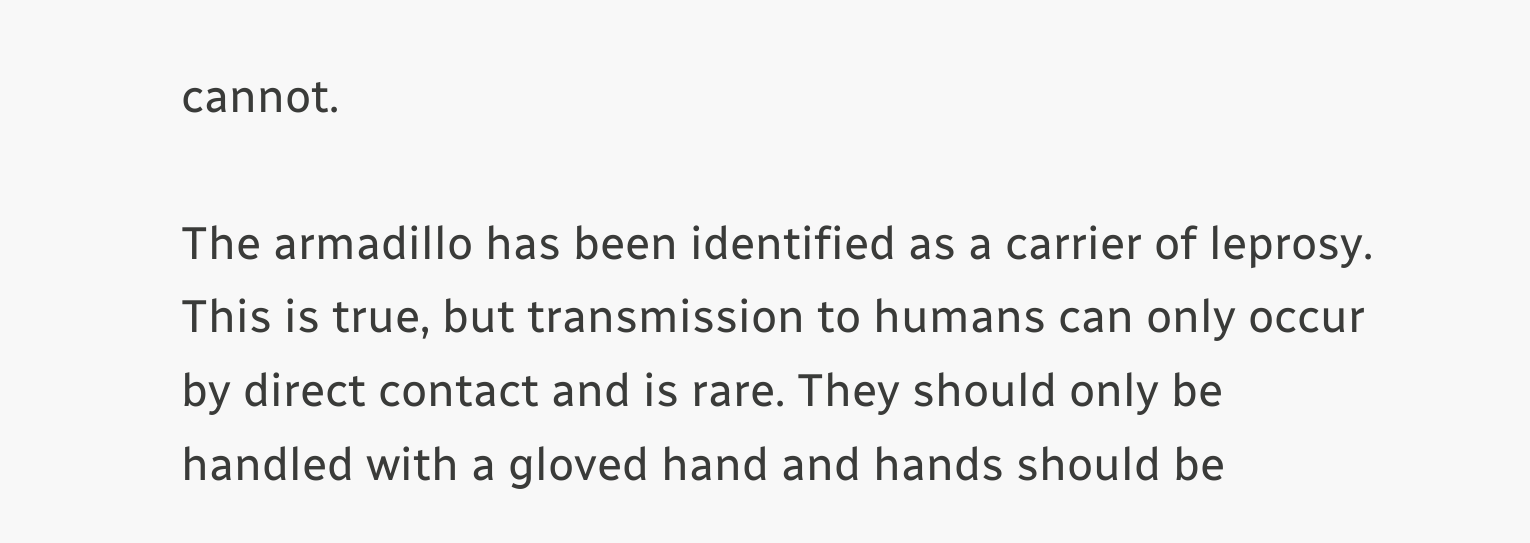cannot.

The armadillo has been identified as a carrier of leprosy. This is true, but transmission to humans can only occur by direct contact and is rare. They should only be handled with a gloved hand and hands should be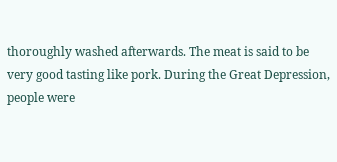thoroughly washed afterwards. The meat is said to be very good tasting like pork. During the Great Depression, people were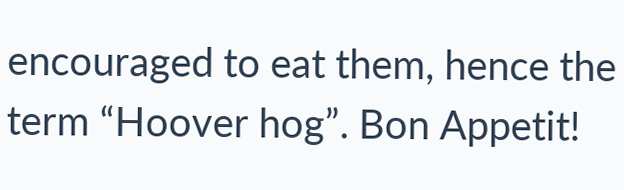encouraged to eat them, hence the term “Hoover hog”. Bon Appetit!